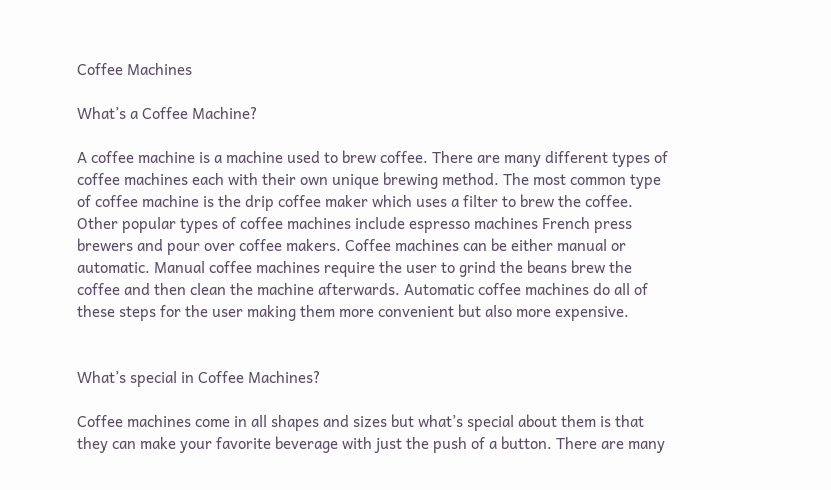Coffee Machines

What’s a Coffee Machine?

A coffee machine is a machine used to brew coffee. There are many different types of coffee machines each with their own unique brewing method. The most common type of coffee machine is the drip coffee maker which uses a filter to brew the coffee. Other popular types of coffee machines include espresso machines French press brewers and pour over coffee makers. Coffee machines can be either manual or automatic. Manual coffee machines require the user to grind the beans brew the coffee and then clean the machine afterwards. Automatic coffee machines do all of these steps for the user making them more convenient but also more expensive.


What’s special in Coffee Machines?

Coffee machines come in all shapes and sizes but what’s special about them is that they can make your favorite beverage with just the push of a button. There are many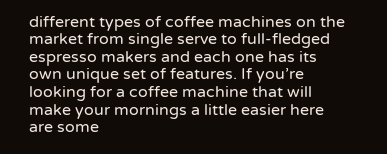different types of coffee machines on the market from single serve to full-fledged espresso makers and each one has its own unique set of features. If you’re looking for a coffee machine that will make your mornings a little easier here are some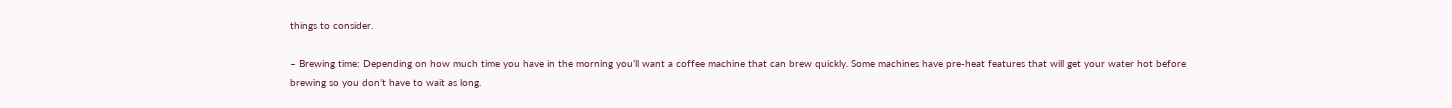things to consider.

– Brewing time: Depending on how much time you have in the morning you’ll want a coffee machine that can brew quickly. Some machines have pre-heat features that will get your water hot before brewing so you don’t have to wait as long.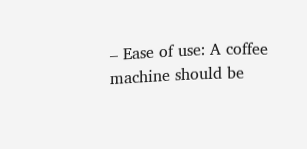– Ease of use: A coffee machine should be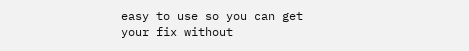easy to use so you can get your fix without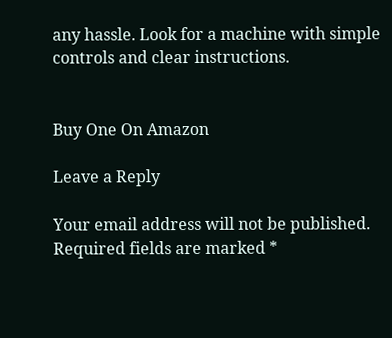any hassle. Look for a machine with simple controls and clear instructions.


Buy One On Amazon

Leave a Reply

Your email address will not be published. Required fields are marked *